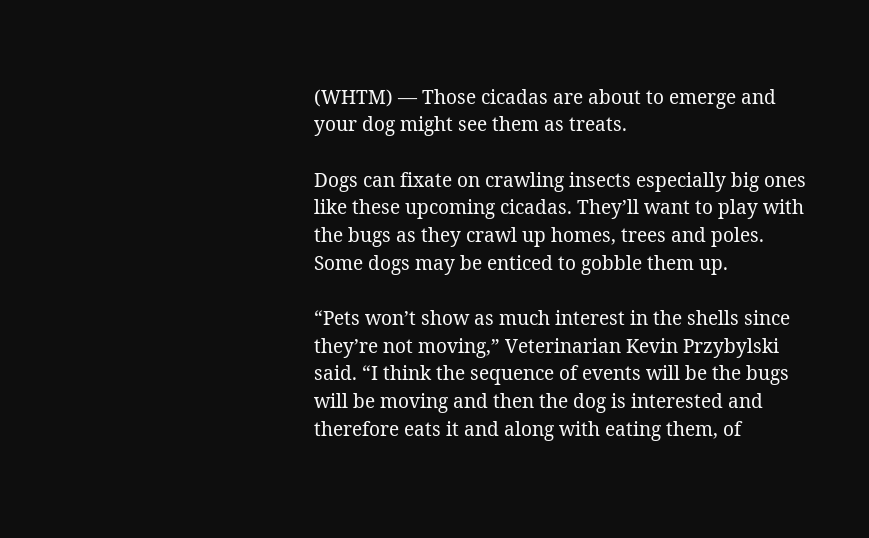(WHTM) — Those cicadas are about to emerge and your dog might see them as treats.

Dogs can fixate on crawling insects especially big ones like these upcoming cicadas. They’ll want to play with the bugs as they crawl up homes, trees and poles. Some dogs may be enticed to gobble them up.

“Pets won’t show as much interest in the shells since they’re not moving,” Veterinarian Kevin Przybylski said. “I think the sequence of events will be the bugs will be moving and then the dog is interested and therefore eats it and along with eating them, of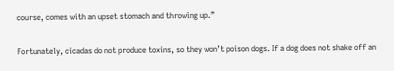course, comes with an upset stomach and throwing up.”

Fortunately, cicadas do not produce toxins, so they won’t poison dogs. If a dog does not shake off an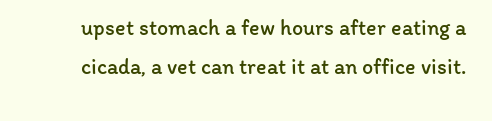upset stomach a few hours after eating a cicada, a vet can treat it at an office visit.